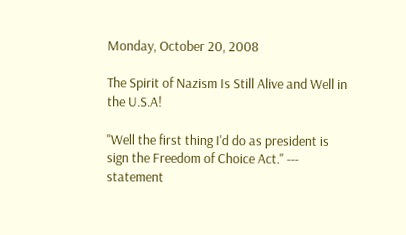Monday, October 20, 2008

The Spirit of Nazism Is Still Alive and Well in the U.S.A!

"Well the first thing I'd do as president is sign the Freedom of Choice Act." --- statement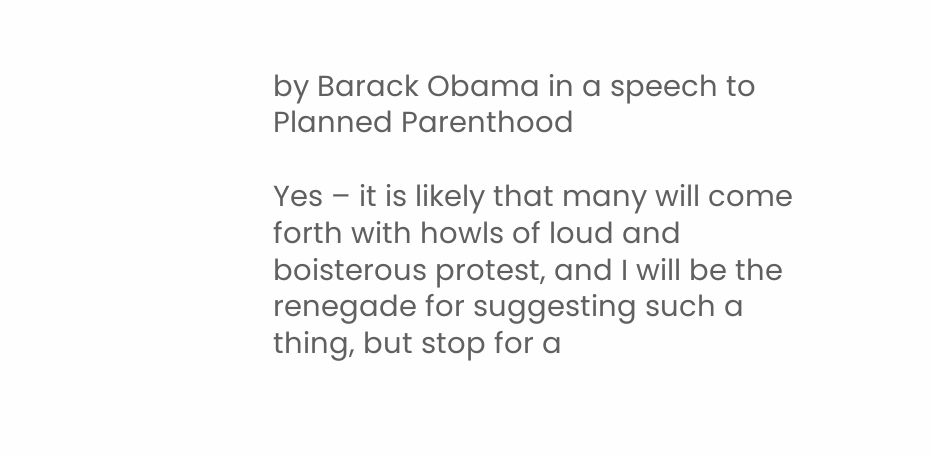by Barack Obama in a speech to Planned Parenthood

Yes – it is likely that many will come forth with howls of loud and boisterous protest, and I will be the renegade for suggesting such a thing, but stop for a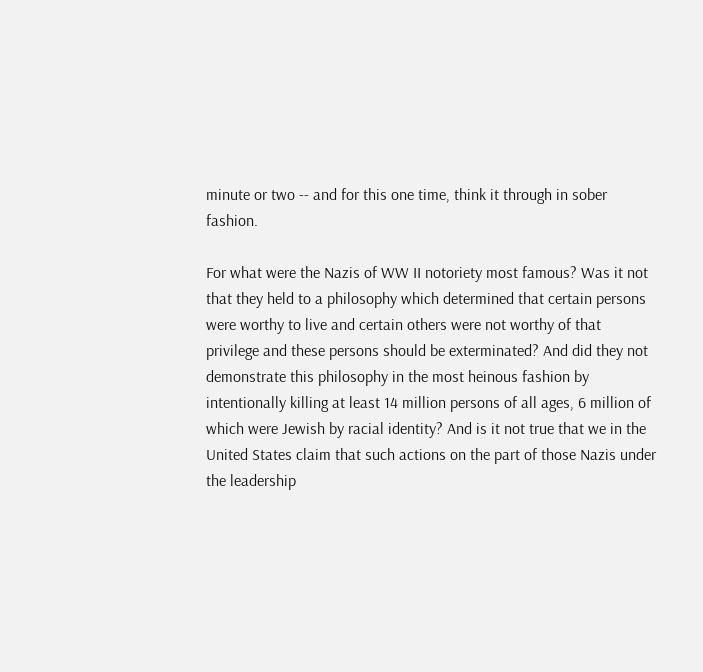minute or two -- and for this one time, think it through in sober fashion.

For what were the Nazis of WW II notoriety most famous? Was it not that they held to a philosophy which determined that certain persons were worthy to live and certain others were not worthy of that privilege and these persons should be exterminated? And did they not demonstrate this philosophy in the most heinous fashion by intentionally killing at least 14 million persons of all ages, 6 million of which were Jewish by racial identity? And is it not true that we in the United States claim that such actions on the part of those Nazis under the leadership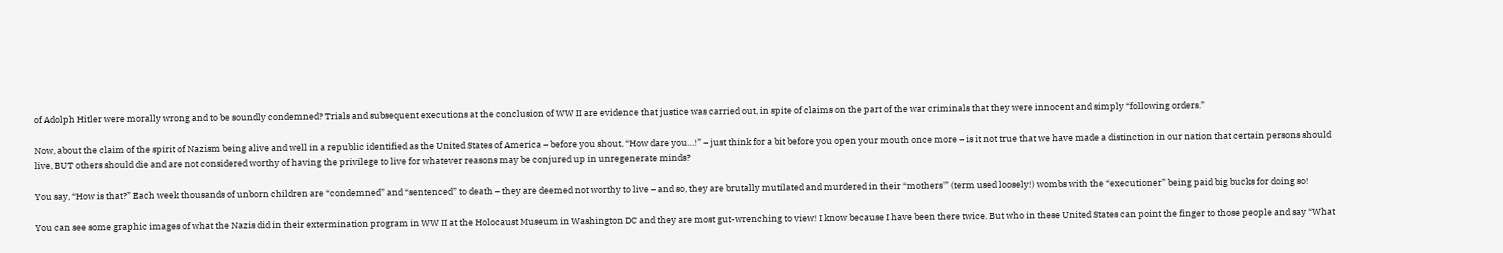of Adolph Hitler were morally wrong and to be soundly condemned? Trials and subsequent executions at the conclusion of WW II are evidence that justice was carried out, in spite of claims on the part of the war criminals that they were innocent and simply “following orders.”

Now, about the claim of the spirit of Nazism being alive and well in a republic identified as the United States of America – before you shout, “How dare you…!” – just think for a bit before you open your mouth once more – is it not true that we have made a distinction in our nation that certain persons should live, BUT others should die and are not considered worthy of having the privilege to live for whatever reasons may be conjured up in unregenerate minds?

You say, “How is that?” Each week thousands of unborn children are “condemned” and “sentenced” to death – they are deemed not worthy to live – and so, they are brutally mutilated and murdered in their “mothers'” (term used loosely!) wombs with the “executioner” being paid big bucks for doing so!

You can see some graphic images of what the Nazis did in their extermination program in WW II at the Holocaust Museum in Washington DC and they are most gut-wrenching to view! I know because I have been there twice. But who in these United States can point the finger to those people and say “What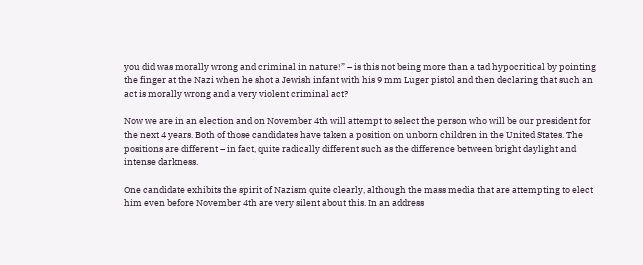you did was morally wrong and criminal in nature!” – is this not being more than a tad hypocritical by pointing the finger at the Nazi when he shot a Jewish infant with his 9 mm Luger pistol and then declaring that such an act is morally wrong and a very violent criminal act?

Now we are in an election and on November 4th will attempt to select the person who will be our president for the next 4 years. Both of those candidates have taken a position on unborn children in the United States. The positions are different – in fact, quite radically different such as the difference between bright daylight and intense darkness.

One candidate exhibits the spirit of Nazism quite clearly, although the mass media that are attempting to elect him even before November 4th are very silent about this. In an address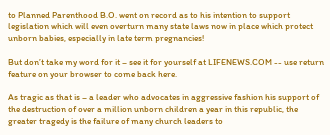to Planned Parenthood B.O. went on record as to his intention to support legislation which will even overturn many state laws now in place which protect unborn babies, especially in late term pregnancies!

But don’t take my word for it – see it for yourself at LIFENEWS.COM -- use return feature on your browser to come back here.

As tragic as that is – a leader who advocates in aggressive fashion his support of the destruction of over a million unborn children a year in this republic, the greater tragedy is the failure of many church leaders to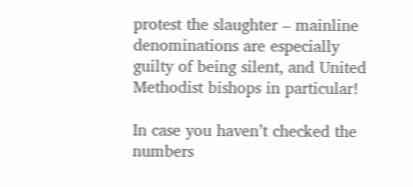protest the slaughter – mainline denominations are especially guilty of being silent, and United Methodist bishops in particular!

In case you haven’t checked the numbers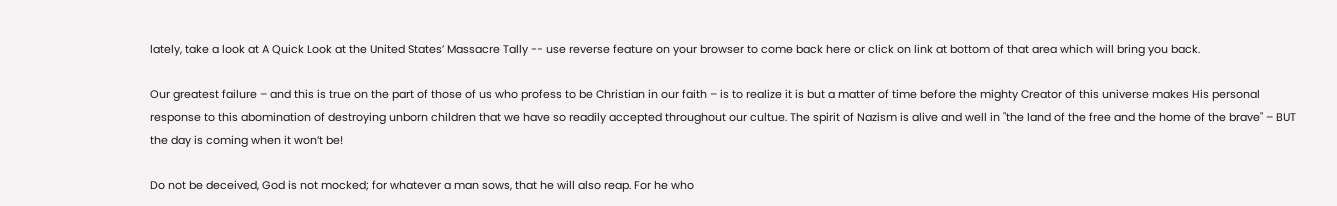lately, take a look at A Quick Look at the United States’ Massacre Tally -- use reverse feature on your browser to come back here or click on link at bottom of that area which will bring you back.

Our greatest failure – and this is true on the part of those of us who profess to be Christian in our faith – is to realize it is but a matter of time before the mighty Creator of this universe makes His personal response to this abomination of destroying unborn children that we have so readily accepted throughout our cultue. The spirit of Nazism is alive and well in "the land of the free and the home of the brave" – BUT the day is coming when it won’t be!

Do not be deceived, God is not mocked; for whatever a man sows, that he will also reap. For he who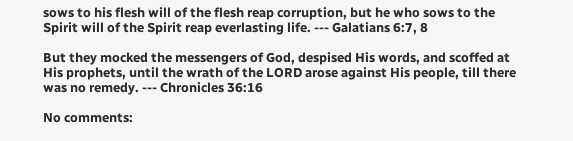sows to his flesh will of the flesh reap corruption, but he who sows to the Spirit will of the Spirit reap everlasting life. --- Galatians 6:7, 8

But they mocked the messengers of God, despised His words, and scoffed at His prophets, until the wrath of the LORD arose against His people, till there was no remedy. --- Chronicles 36:16

No comments: